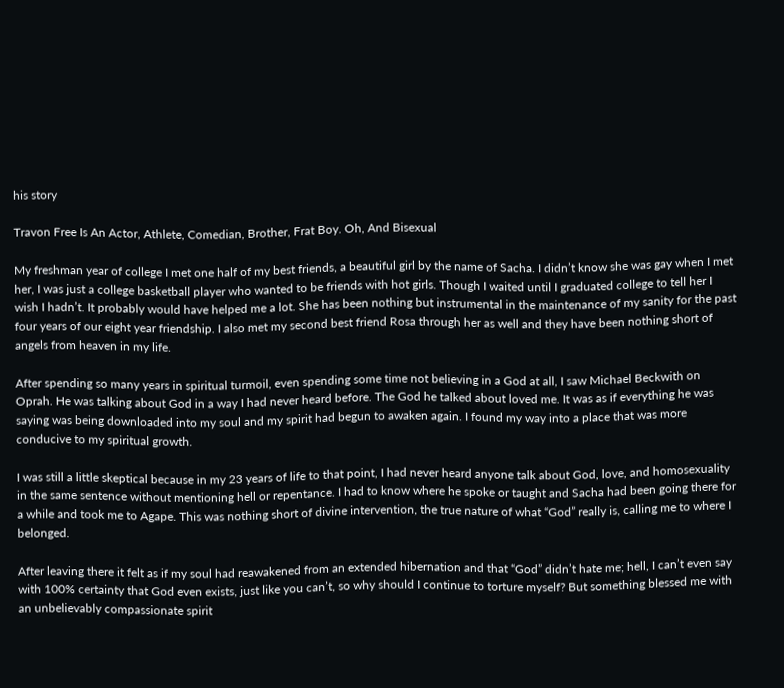his story

Travon Free Is An Actor, Athlete, Comedian, Brother, Frat Boy. Oh, And Bisexual

My freshman year of college I met one half of my best friends, a beautiful girl by the name of Sacha. I didn’t know she was gay when I met her, I was just a college basketball player who wanted to be friends with hot girls. Though I waited until I graduated college to tell her I wish I hadn’t. It probably would have helped me a lot. She has been nothing but instrumental in the maintenance of my sanity for the past four years of our eight year friendship. I also met my second best friend Rosa through her as well and they have been nothing short of angels from heaven in my life.

After spending so many years in spiritual turmoil, even spending some time not believing in a God at all, I saw Michael Beckwith on Oprah. He was talking about God in a way I had never heard before. The God he talked about loved me. It was as if everything he was saying was being downloaded into my soul and my spirit had begun to awaken again. I found my way into a place that was more conducive to my spiritual growth.

I was still a little skeptical because in my 23 years of life to that point, I had never heard anyone talk about God, love, and homosexuality in the same sentence without mentioning hell or repentance. I had to know where he spoke or taught and Sacha had been going there for a while and took me to Agape. This was nothing short of divine intervention, the true nature of what “God” really is, calling me to where I belonged.

After leaving there it felt as if my soul had reawakened from an extended hibernation and that “God” didn’t hate me; hell, I can’t even say with 100% certainty that God even exists, just like you can’t, so why should I continue to torture myself? But something blessed me with an unbelievably compassionate spirit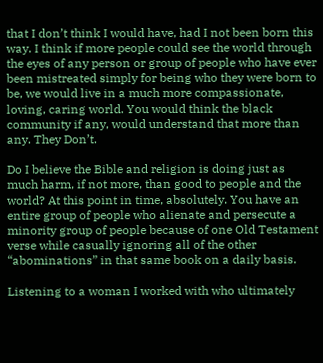that I don’t think I would have, had I not been born this way. I think if more people could see the world through the eyes of any person or group of people who have ever been mistreated simply for being who they were born to be, we would live in a much more compassionate, loving, caring world. You would think the black community if any, would understand that more than any. They Don’t.

Do I believe the Bible and religion is doing just as much harm, if not more, than good to people and the world? At this point in time, absolutely. You have an entire group of people who alienate and persecute a minority group of people because of one Old Testament verse while casually ignoring all of the other “abominations” in that same book on a daily basis.

Listening to a woman I worked with who ultimately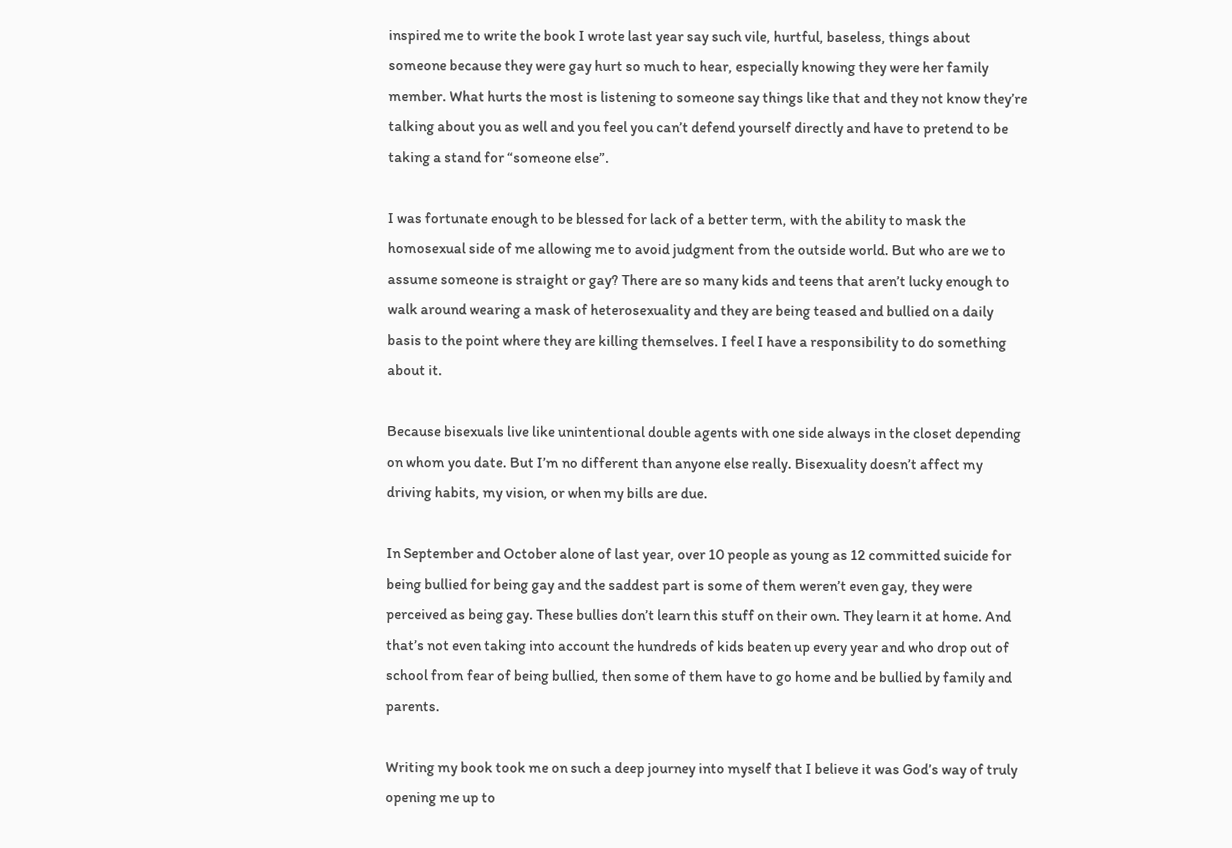inspired me to write the book I wrote last year say such vile, hurtful, baseless, things about someone because they were gay hurt so much to hear, especially knowing they were her family member. What hurts the most is listening to someone say things like that and they not know they’re talking about you as well and you feel you can’t defend yourself directly and have to pretend to be taking a stand for “someone else”.

I was fortunate enough to be blessed for lack of a better term, with the ability to mask the homosexual side of me allowing me to avoid judgment from the outside world. But who are we to assume someone is straight or gay? There are so many kids and teens that aren’t lucky enough to walk around wearing a mask of heterosexuality and they are being teased and bullied on a daily basis to the point where they are killing themselves. I feel I have a responsibility to do something about it.

Because bisexuals live like unintentional double agents with one side always in the closet depending on whom you date. But I’m no different than anyone else really. Bisexuality doesn’t affect my driving habits, my vision, or when my bills are due.

In September and October alone of last year, over 10 people as young as 12 committed suicide for being bullied for being gay and the saddest part is some of them weren’t even gay, they were perceived as being gay. These bullies don’t learn this stuff on their own. They learn it at home. And that’s not even taking into account the hundreds of kids beaten up every year and who drop out of school from fear of being bullied, then some of them have to go home and be bullied by family and parents.

Writing my book took me on such a deep journey into myself that I believe it was God’s way of truly opening me up to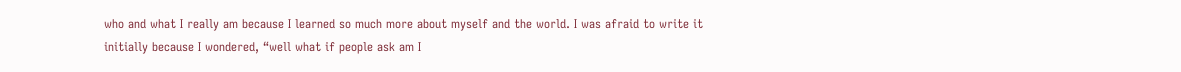who and what I really am because I learned so much more about myself and the world. I was afraid to write it initially because I wondered, “well what if people ask am I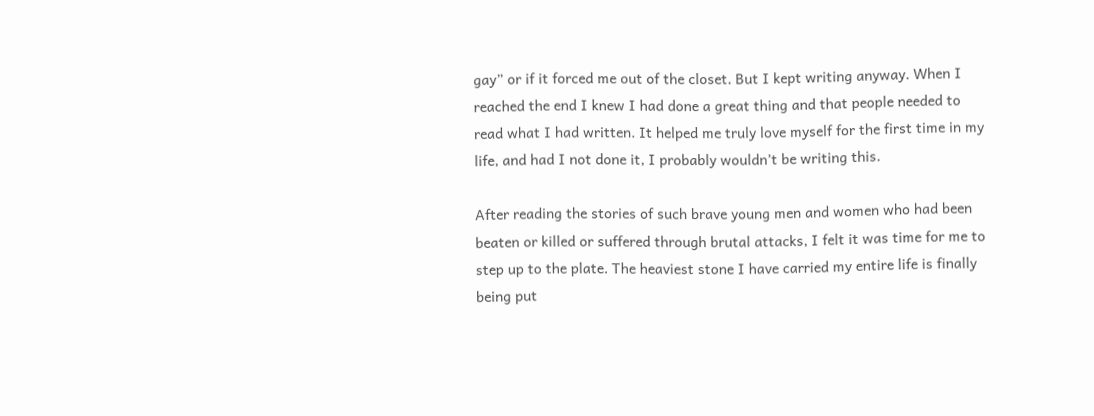gay” or if it forced me out of the closet. But I kept writing anyway. When I reached the end I knew I had done a great thing and that people needed to read what I had written. It helped me truly love myself for the first time in my life, and had I not done it, I probably wouldn’t be writing this.

After reading the stories of such brave young men and women who had been beaten or killed or suffered through brutal attacks, I felt it was time for me to step up to the plate. The heaviest stone I have carried my entire life is finally being put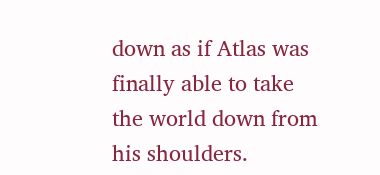down as if Atlas was finally able to take the world down from his shoulders.